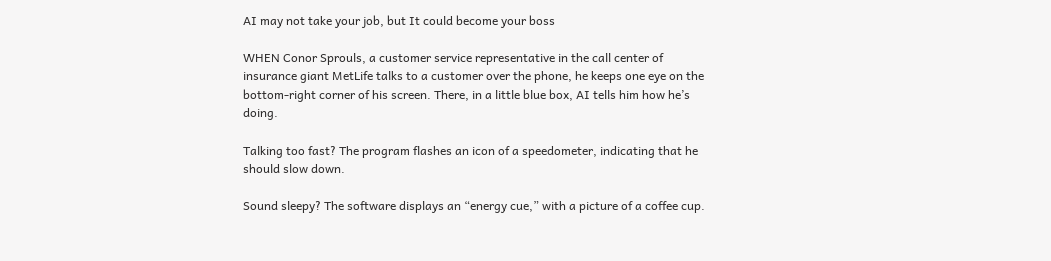AI may not take your job, but It could become your boss

WHEN Conor Sprouls, a customer service representative in the call center of insurance giant MetLife talks to a customer over the phone, he keeps one eye on the bottom-right corner of his screen. There, in a little blue box, AI tells him how he’s doing.

Talking too fast? The program flashes an icon of a speedometer, indicating that he should slow down.

Sound sleepy? The software displays an “energy cue,” with a picture of a coffee cup.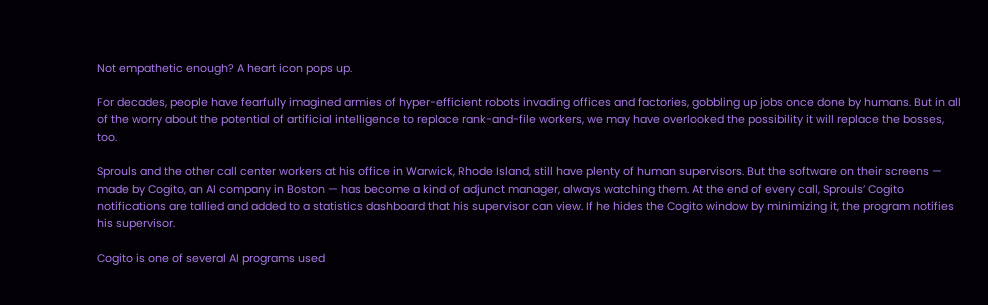Not empathetic enough? A heart icon pops up.

For decades, people have fearfully imagined armies of hyper-efficient robots invading offices and factories, gobbling up jobs once done by humans. But in all of the worry about the potential of artificial intelligence to replace rank-and-file workers, we may have overlooked the possibility it will replace the bosses, too.

Sprouls and the other call center workers at his office in Warwick, Rhode Island, still have plenty of human supervisors. But the software on their screens — made by Cogito, an AI company in Boston — has become a kind of adjunct manager, always watching them. At the end of every call, Sprouls’ Cogito notifications are tallied and added to a statistics dashboard that his supervisor can view. If he hides the Cogito window by minimizing it, the program notifies his supervisor.

Cogito is one of several AI programs used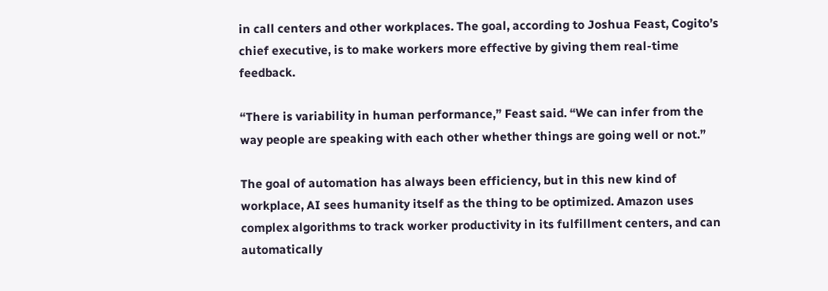in call centers and other workplaces. The goal, according to Joshua Feast, Cogito’s chief executive, is to make workers more effective by giving them real-time feedback.

“There is variability in human performance,” Feast said. “We can infer from the way people are speaking with each other whether things are going well or not.”

The goal of automation has always been efficiency, but in this new kind of workplace, AI sees humanity itself as the thing to be optimized. Amazon uses complex algorithms to track worker productivity in its fulfillment centers, and can automatically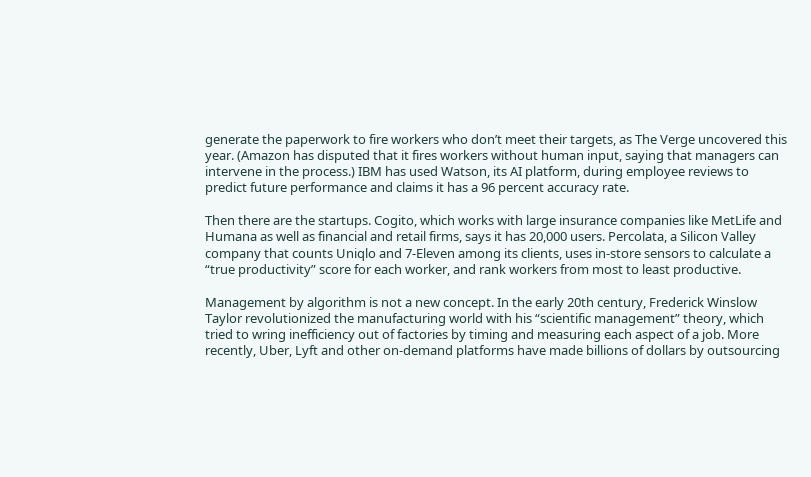generate the paperwork to fire workers who don’t meet their targets, as The Verge uncovered this year. (Amazon has disputed that it fires workers without human input, saying that managers can intervene in the process.) IBM has used Watson, its AI platform, during employee reviews to predict future performance and claims it has a 96 percent accuracy rate.

Then there are the startups. Cogito, which works with large insurance companies like MetLife and Humana as well as financial and retail firms, says it has 20,000 users. Percolata, a Silicon Valley company that counts Uniqlo and 7-Eleven among its clients, uses in-store sensors to calculate a “true productivity” score for each worker, and rank workers from most to least productive.

Management by algorithm is not a new concept. In the early 20th century, Frederick Winslow Taylor revolutionized the manufacturing world with his “scientific management” theory, which tried to wring inefficiency out of factories by timing and measuring each aspect of a job. More recently, Uber, Lyft and other on-demand platforms have made billions of dollars by outsourcing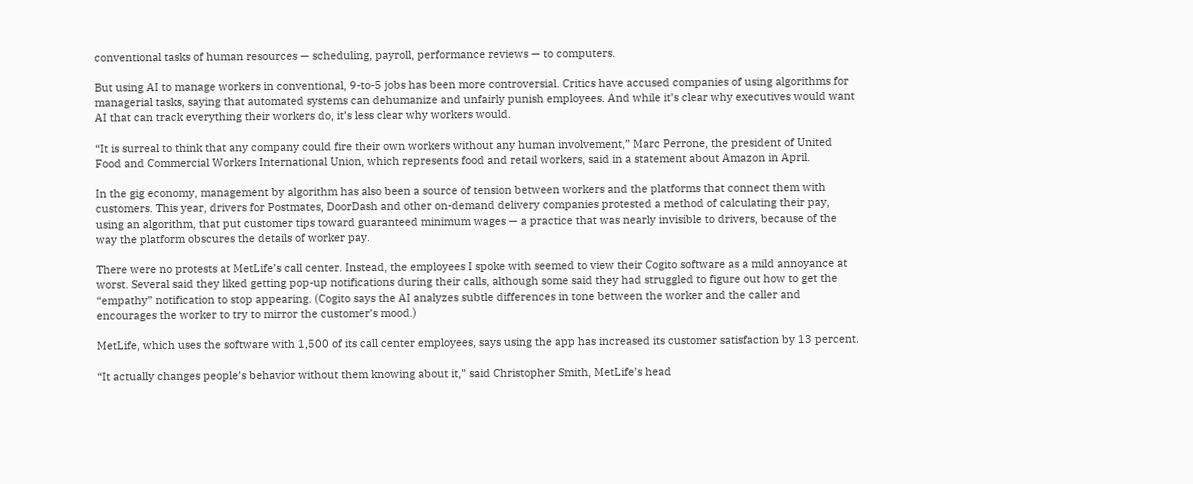conventional tasks of human resources — scheduling, payroll, performance reviews — to computers.

But using AI to manage workers in conventional, 9-to-5 jobs has been more controversial. Critics have accused companies of using algorithms for managerial tasks, saying that automated systems can dehumanize and unfairly punish employees. And while it’s clear why executives would want AI that can track everything their workers do, it’s less clear why workers would.

“It is surreal to think that any company could fire their own workers without any human involvement,” Marc Perrone, the president of United Food and Commercial Workers International Union, which represents food and retail workers, said in a statement about Amazon in April.

In the gig economy, management by algorithm has also been a source of tension between workers and the platforms that connect them with customers. This year, drivers for Postmates, DoorDash and other on-demand delivery companies protested a method of calculating their pay, using an algorithm, that put customer tips toward guaranteed minimum wages — a practice that was nearly invisible to drivers, because of the way the platform obscures the details of worker pay.

There were no protests at MetLife’s call center. Instead, the employees I spoke with seemed to view their Cogito software as a mild annoyance at worst. Several said they liked getting pop-up notifications during their calls, although some said they had struggled to figure out how to get the “empathy” notification to stop appearing. (Cogito says the AI analyzes subtle differences in tone between the worker and the caller and encourages the worker to try to mirror the customer’s mood.)

MetLife, which uses the software with 1,500 of its call center employees, says using the app has increased its customer satisfaction by 13 percent.

“It actually changes people’s behavior without them knowing about it,” said Christopher Smith, MetLife’s head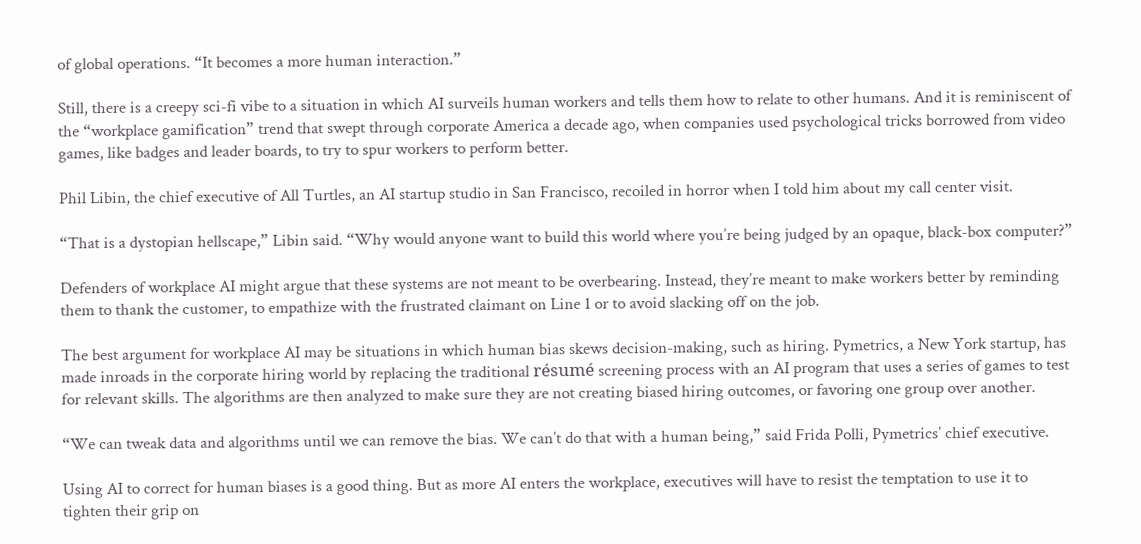of global operations. “It becomes a more human interaction.”

Still, there is a creepy sci-fi vibe to a situation in which AI surveils human workers and tells them how to relate to other humans. And it is reminiscent of the “workplace gamification” trend that swept through corporate America a decade ago, when companies used psychological tricks borrowed from video games, like badges and leader boards, to try to spur workers to perform better.

Phil Libin, the chief executive of All Turtles, an AI startup studio in San Francisco, recoiled in horror when I told him about my call center visit.

“That is a dystopian hellscape,” Libin said. “Why would anyone want to build this world where you’re being judged by an opaque, black-box computer?”

Defenders of workplace AI might argue that these systems are not meant to be overbearing. Instead, they’re meant to make workers better by reminding them to thank the customer, to empathize with the frustrated claimant on Line 1 or to avoid slacking off on the job.

The best argument for workplace AI may be situations in which human bias skews decision-making, such as hiring. Pymetrics, a New York startup, has made inroads in the corporate hiring world by replacing the traditional résumé screening process with an AI program that uses a series of games to test for relevant skills. The algorithms are then analyzed to make sure they are not creating biased hiring outcomes, or favoring one group over another.

“We can tweak data and algorithms until we can remove the bias. We can’t do that with a human being,” said Frida Polli, Pymetrics’ chief executive.

Using AI to correct for human biases is a good thing. But as more AI enters the workplace, executives will have to resist the temptation to use it to tighten their grip on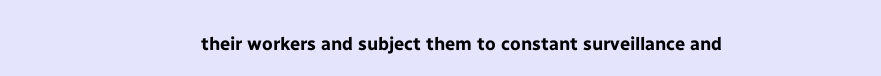their workers and subject them to constant surveillance and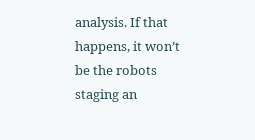analysis. If that happens, it won’t be the robots staging an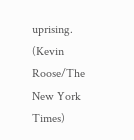uprising. (Kevin Roose/The New York Times)